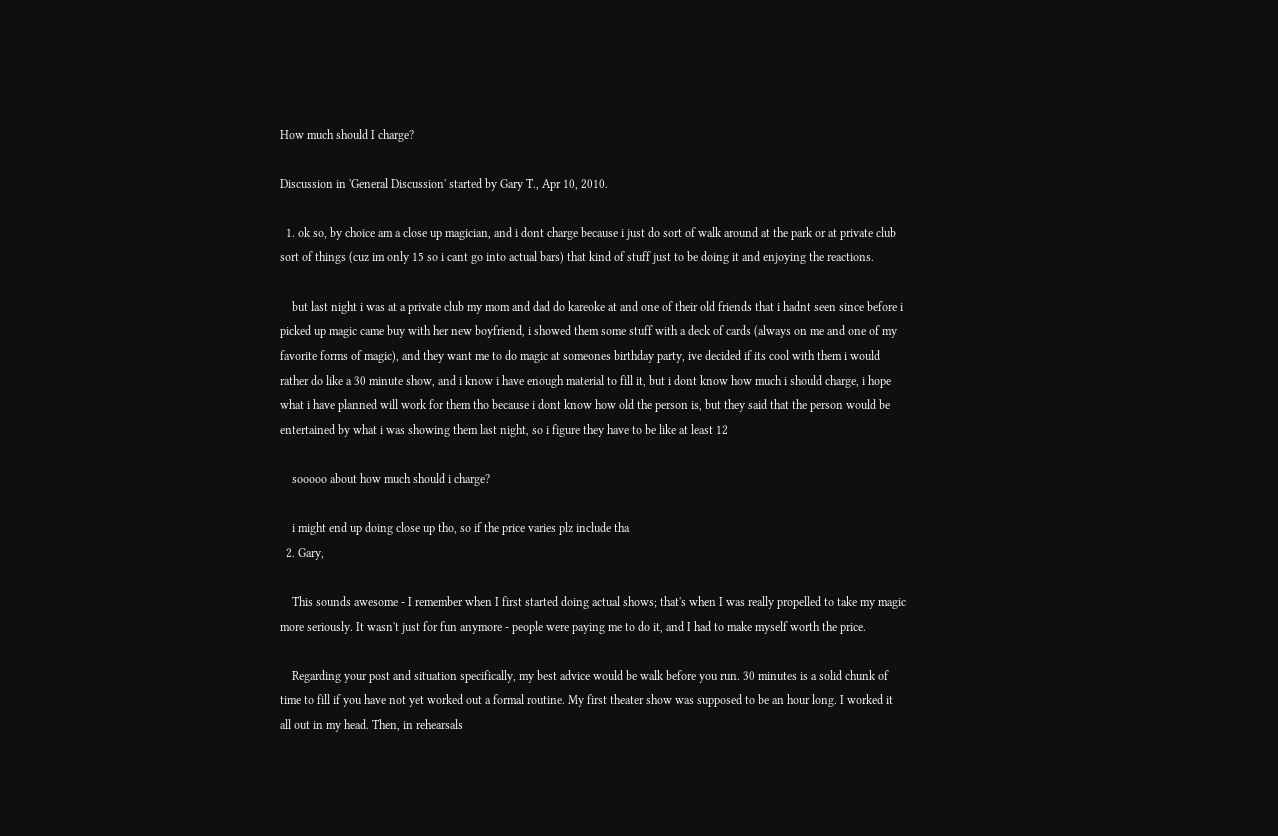How much should I charge?

Discussion in 'General Discussion' started by Gary T., Apr 10, 2010.

  1. ok so, by choice am a close up magician, and i dont charge because i just do sort of walk around at the park or at private club sort of things (cuz im only 15 so i cant go into actual bars) that kind of stuff just to be doing it and enjoying the reactions.

    but last night i was at a private club my mom and dad do kareoke at and one of their old friends that i hadnt seen since before i picked up magic came buy with her new boyfriend, i showed them some stuff with a deck of cards (always on me and one of my favorite forms of magic), and they want me to do magic at someones birthday party, ive decided if its cool with them i would rather do like a 30 minute show, and i know i have enough material to fill it, but i dont know how much i should charge, i hope what i have planned will work for them tho because i dont know how old the person is, but they said that the person would be entertained by what i was showing them last night, so i figure they have to be like at least 12

    sooooo about how much should i charge?

    i might end up doing close up tho, so if the price varies plz include tha
  2. Gary,

    This sounds awesome - I remember when I first started doing actual shows; that's when I was really propelled to take my magic more seriously. It wasn't just for fun anymore - people were paying me to do it, and I had to make myself worth the price.

    Regarding your post and situation specifically, my best advice would be walk before you run. 30 minutes is a solid chunk of time to fill if you have not yet worked out a formal routine. My first theater show was supposed to be an hour long. I worked it all out in my head. Then, in rehearsals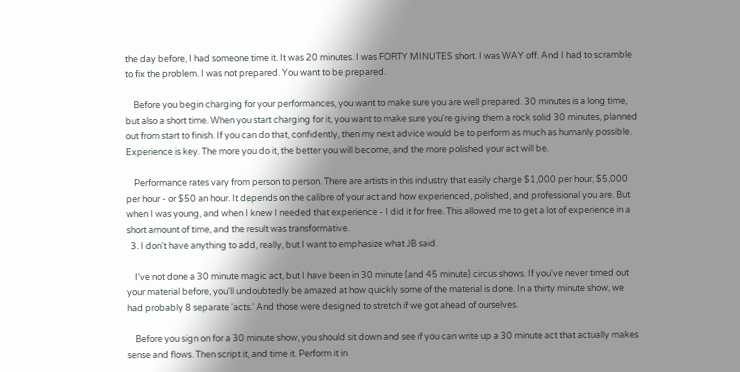the day before, I had someone time it. It was 20 minutes. I was FORTY MINUTES short. I was WAY off. And I had to scramble to fix the problem. I was not prepared. You want to be prepared.

    Before you begin charging for your performances, you want to make sure you are well prepared. 30 minutes is a long time, but also a short time. When you start charging for it, you want to make sure you're giving them a rock solid 30 minutes, planned out from start to finish. If you can do that, confidently, then my next advice would be to perform as much as humanly possible. Experience is key. The more you do it, the better you will become, and the more polished your act will be.

    Performance rates vary from person to person. There are artists in this industry that easily charge $1,000 per hour, $5,000 per hour - or $50 an hour. It depends on the calibre of your act and how experienced, polished, and professional you are. But when I was young, and when I knew I needed that experience - I did it for free. This allowed me to get a lot of experience in a short amount of time, and the result was transformative.
  3. I don't have anything to add, really, but I want to emphasize what JB said.

    I've not done a 30 minute magic act, but I have been in 30 minute (and 45 minute) circus shows. If you've never timed out your material before, you'll undoubtedly be amazed at how quickly some of the material is done. In a thirty minute show, we had probably 8 separate 'acts.' And those were designed to stretch if we got ahead of ourselves.

    Before you sign on for a 30 minute show, you should sit down and see if you can write up a 30 minute act that actually makes sense and flows. Then script it, and time it. Perform it in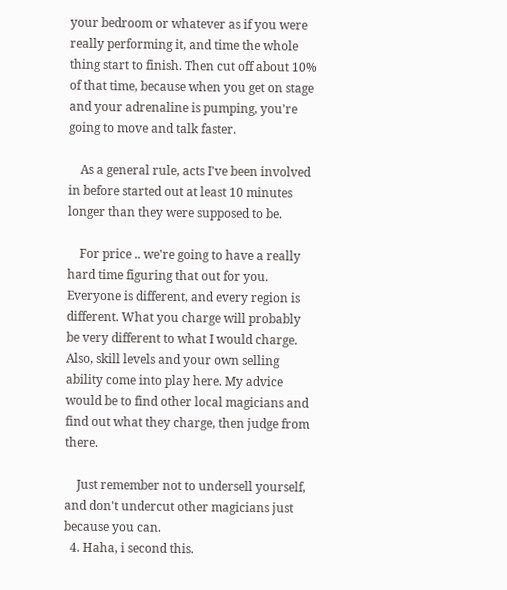your bedroom or whatever as if you were really performing it, and time the whole thing start to finish. Then cut off about 10% of that time, because when you get on stage and your adrenaline is pumping, you're going to move and talk faster.

    As a general rule, acts I've been involved in before started out at least 10 minutes longer than they were supposed to be.

    For price .. we're going to have a really hard time figuring that out for you. Everyone is different, and every region is different. What you charge will probably be very different to what I would charge. Also, skill levels and your own selling ability come into play here. My advice would be to find other local magicians and find out what they charge, then judge from there.

    Just remember not to undersell yourself, and don't undercut other magicians just because you can.
  4. Haha, i second this.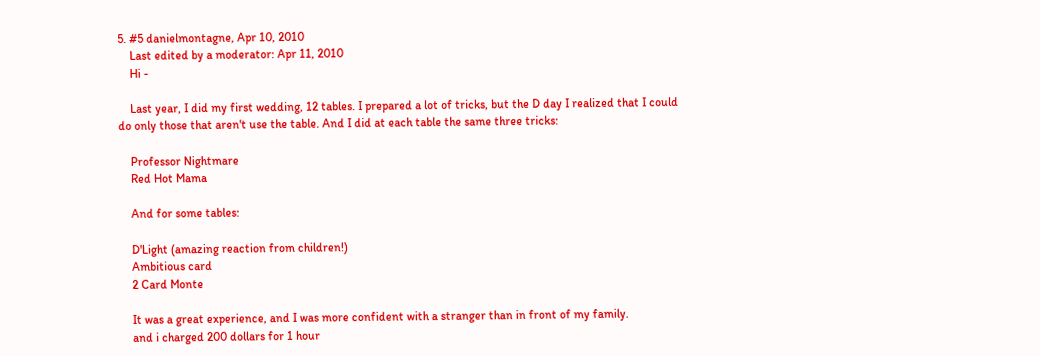5. #5 danielmontagne, Apr 10, 2010
    Last edited by a moderator: Apr 11, 2010
    Hi -

    Last year, I did my first wedding, 12 tables. I prepared a lot of tricks, but the D day I realized that I could do only those that aren't use the table. And I did at each table the same three tricks:

    Professor Nightmare
    Red Hot Mama

    And for some tables:

    D'Light (amazing reaction from children!)
    Ambitious card
    2 Card Monte

    It was a great experience, and I was more confident with a stranger than in front of my family.
    and i charged 200 dollars for 1 hour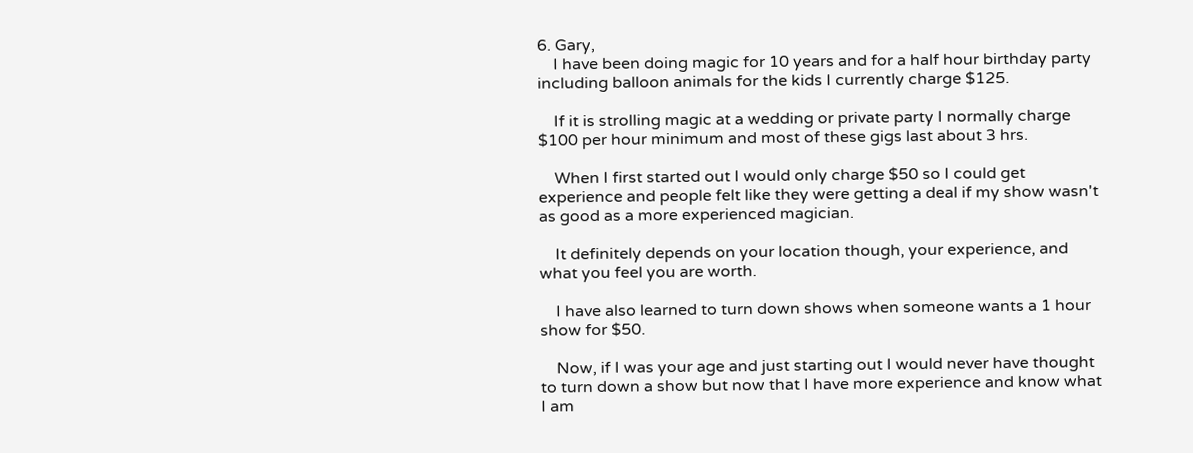6. Gary,
    I have been doing magic for 10 years and for a half hour birthday party including balloon animals for the kids I currently charge $125.

    If it is strolling magic at a wedding or private party I normally charge $100 per hour minimum and most of these gigs last about 3 hrs.

    When I first started out I would only charge $50 so I could get experience and people felt like they were getting a deal if my show wasn't as good as a more experienced magician.

    It definitely depends on your location though, your experience, and what you feel you are worth.

    I have also learned to turn down shows when someone wants a 1 hour show for $50.

    Now, if I was your age and just starting out I would never have thought to turn down a show but now that I have more experience and know what I am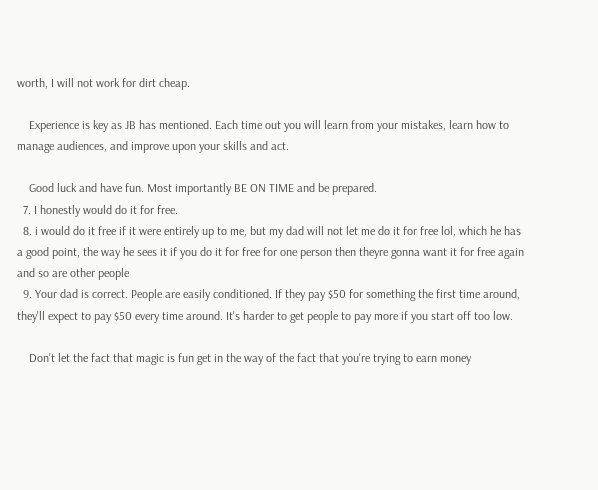worth, I will not work for dirt cheap.

    Experience is key as JB has mentioned. Each time out you will learn from your mistakes, learn how to manage audiences, and improve upon your skills and act.

    Good luck and have fun. Most importantly BE ON TIME and be prepared.
  7. I honestly would do it for free.
  8. i would do it free if it were entirely up to me, but my dad will not let me do it for free lol, which he has a good point, the way he sees it if you do it for free for one person then theyre gonna want it for free again and so are other people
  9. Your dad is correct. People are easily conditioned. If they pay $50 for something the first time around, they'll expect to pay $50 every time around. It's harder to get people to pay more if you start off too low.

    Don't let the fact that magic is fun get in the way of the fact that you're trying to earn money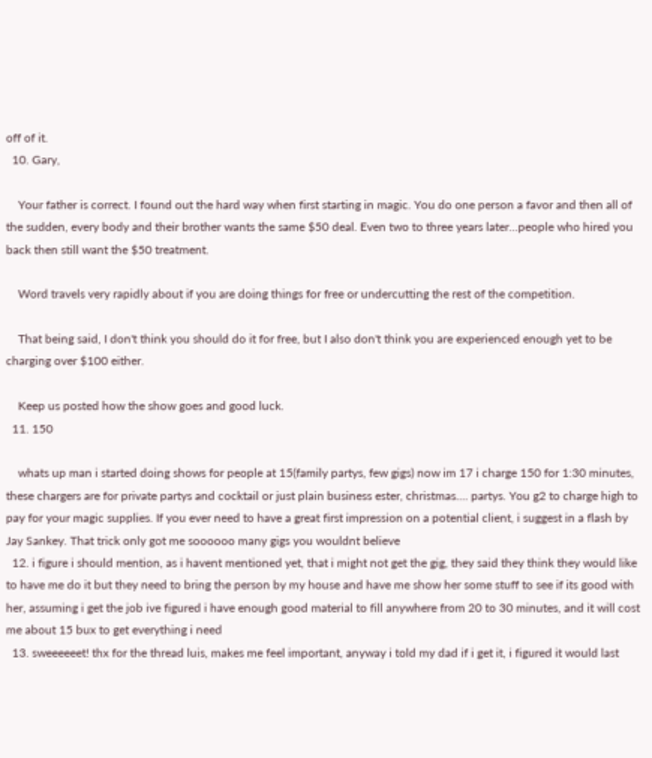off of it.
  10. Gary,

    Your father is correct. I found out the hard way when first starting in magic. You do one person a favor and then all of the sudden, every body and their brother wants the same $50 deal. Even two to three years later...people who hired you back then still want the $50 treatment.

    Word travels very rapidly about if you are doing things for free or undercutting the rest of the competition.

    That being said, I don't think you should do it for free, but I also don't think you are experienced enough yet to be charging over $100 either.

    Keep us posted how the show goes and good luck.
  11. 150

    whats up man i started doing shows for people at 15(family partys, few gigs) now im 17 i charge 150 for 1:30 minutes, these chargers are for private partys and cocktail or just plain business ester, christmas.... partys. You g2 to charge high to pay for your magic supplies. If you ever need to have a great first impression on a potential client, i suggest in a flash by Jay Sankey. That trick only got me soooooo many gigs you wouldnt believe
  12. i figure i should mention, as i havent mentioned yet, that i might not get the gig, they said they think they would like to have me do it but they need to bring the person by my house and have me show her some stuff to see if its good with her, assuming i get the job ive figured i have enough good material to fill anywhere from 20 to 30 minutes, and it will cost me about 15 bux to get everything i need
  13. sweeeeeet! thx for the thread luis, makes me feel important, anyway i told my dad if i get it, i figured it would last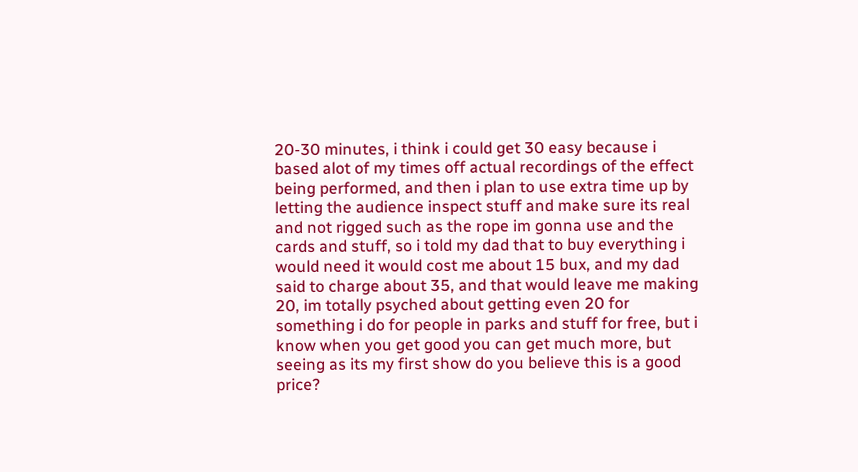20-30 minutes, i think i could get 30 easy because i based alot of my times off actual recordings of the effect being performed, and then i plan to use extra time up by letting the audience inspect stuff and make sure its real and not rigged such as the rope im gonna use and the cards and stuff, so i told my dad that to buy everything i would need it would cost me about 15 bux, and my dad said to charge about 35, and that would leave me making 20, im totally psyched about getting even 20 for something i do for people in parks and stuff for free, but i know when you get good you can get much more, but seeing as its my first show do you believe this is a good price?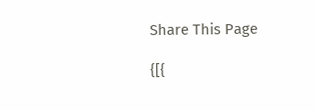Share This Page

{[{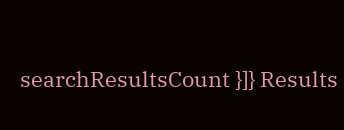searchResultsCount }]} Results